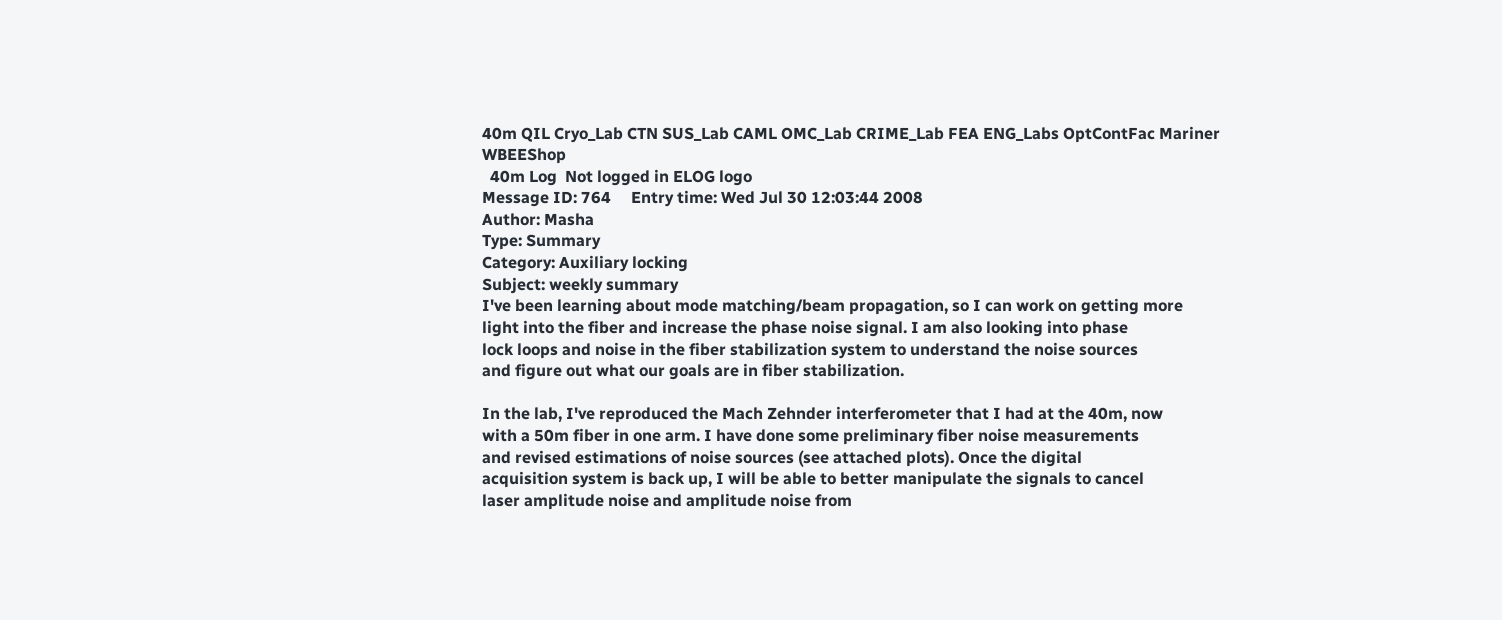40m QIL Cryo_Lab CTN SUS_Lab CAML OMC_Lab CRIME_Lab FEA ENG_Labs OptContFac Mariner WBEEShop
  40m Log  Not logged in ELOG logo
Message ID: 764     Entry time: Wed Jul 30 12:03:44 2008
Author: Masha
Type: Summary
Category: Auxiliary locking
Subject: weekly summary
I've been learning about mode matching/beam propagation, so I can work on getting more
light into the fiber and increase the phase noise signal. I am also looking into phase
lock loops and noise in the fiber stabilization system to understand the noise sources
and figure out what our goals are in fiber stabilization.

In the lab, I've reproduced the Mach Zehnder interferometer that I had at the 40m, now
with a 50m fiber in one arm. I have done some preliminary fiber noise measurements
and revised estimations of noise sources (see attached plots). Once the digital
acquisition system is back up, I will be able to better manipulate the signals to cancel
laser amplitude noise and amplitude noise from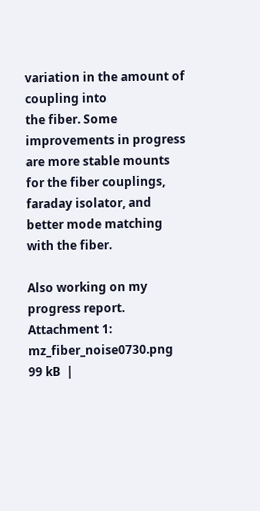variation in the amount of coupling into
the fiber. Some improvements in progress are more stable mounts for the fiber couplings,
faraday isolator, and better mode matching with the fiber.

Also working on my progress report.
Attachment 1: mz_fiber_noise0730.png  99 kB  |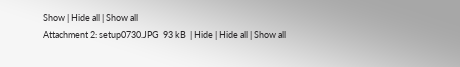Show | Hide all | Show all
Attachment 2: setup0730.JPG  93 kB  | Hide | Hide all | Show all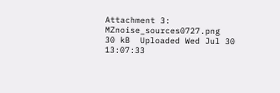Attachment 3: MZnoise_sources0727.png  30 kB  Uploaded Wed Jul 30 13:07:33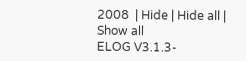2008  | Hide | Hide all | Show all
ELOG V3.1.3-